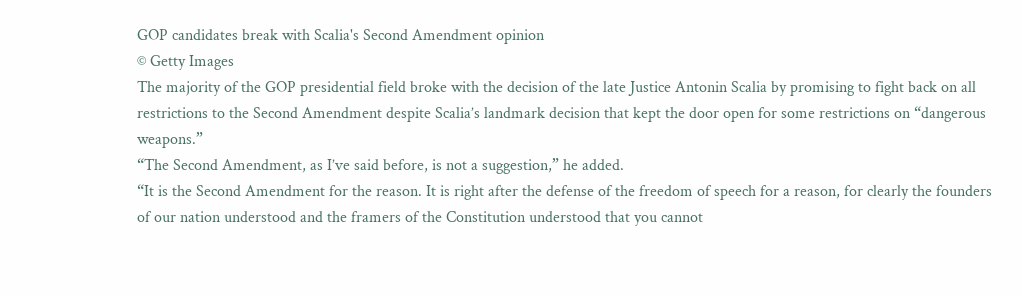GOP candidates break with Scalia's Second Amendment opinion
© Getty Images
The majority of the GOP presidential field broke with the decision of the late Justice Antonin Scalia by promising to fight back on all restrictions to the Second Amendment despite Scalia’s landmark decision that kept the door open for some restrictions on “dangerous weapons.”
“The Second Amendment, as I’ve said before, is not a suggestion,” he added.
“It is the Second Amendment for the reason. It is right after the defense of the freedom of speech for a reason, for clearly the founders of our nation understood and the framers of the Constitution understood that you cannot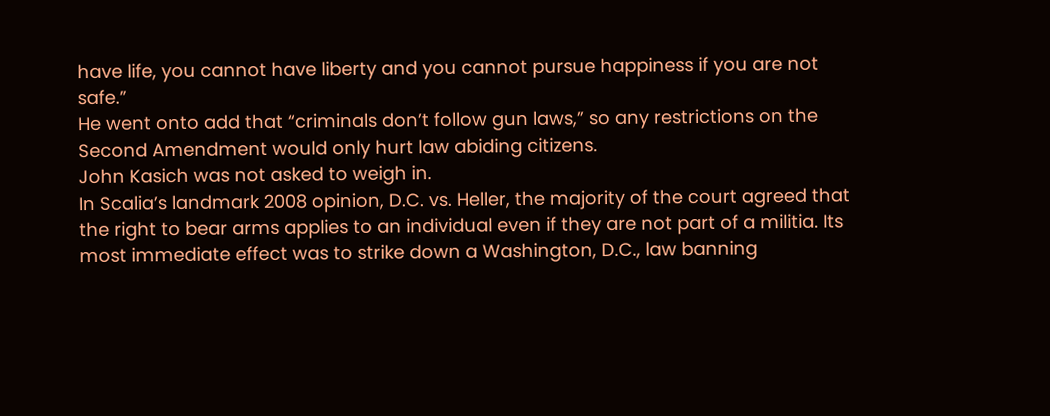have life, you cannot have liberty and you cannot pursue happiness if you are not safe.”
He went onto add that “criminals don’t follow gun laws,” so any restrictions on the Second Amendment would only hurt law abiding citizens.
John Kasich was not asked to weigh in.
In Scalia’s landmark 2008 opinion, D.C. vs. Heller, the majority of the court agreed that the right to bear arms applies to an individual even if they are not part of a militia. Its most immediate effect was to strike down a Washington, D.C., law banning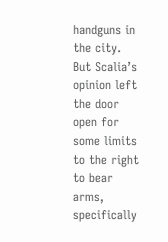handguns in the city.
But Scalia’s opinion left the door open for some limits to the right to bear arms, specifically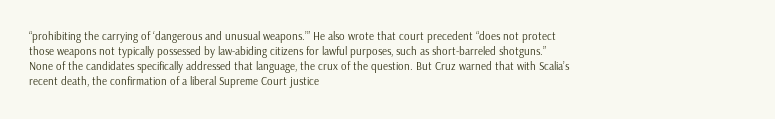“prohibiting the carrying of ‘dangerous and unusual weapons.’” He also wrote that court precedent “does not protect those weapons not typically possessed by law-abiding citizens for lawful purposes, such as short-barreled shotguns.”
None of the candidates specifically addressed that language, the crux of the question. But Cruz warned that with Scalia’s recent death, the confirmation of a liberal Supreme Court justice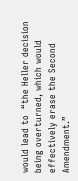would lead to  “the Heller decision being overturned, which would effectively erase the Second Amendment.”